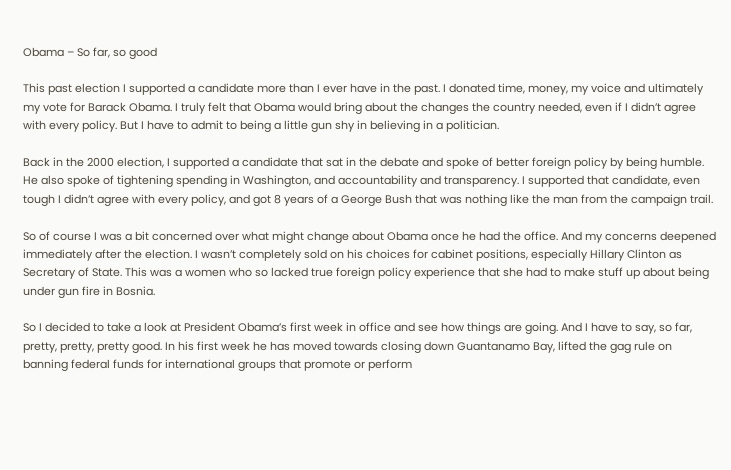Obama – So far, so good

This past election I supported a candidate more than I ever have in the past. I donated time, money, my voice and ultimately my vote for Barack Obama. I truly felt that Obama would bring about the changes the country needed, even if I didn’t agree with every policy. But I have to admit to being a little gun shy in believing in a politician.

Back in the 2000 election, I supported a candidate that sat in the debate and spoke of better foreign policy by being humble. He also spoke of tightening spending in Washington, and accountability and transparency. I supported that candidate, even tough I didn’t agree with every policy, and got 8 years of a George Bush that was nothing like the man from the campaign trail.

So of course I was a bit concerned over what might change about Obama once he had the office. And my concerns deepened immediately after the election. I wasn’t completely sold on his choices for cabinet positions, especially Hillary Clinton as Secretary of State. This was a women who so lacked true foreign policy experience that she had to make stuff up about being under gun fire in Bosnia.

So I decided to take a look at President Obama’s first week in office and see how things are going. And I have to say, so far, pretty, pretty, pretty good. In his first week he has moved towards closing down Guantanamo Bay, lifted the gag rule on banning federal funds for international groups that promote or perform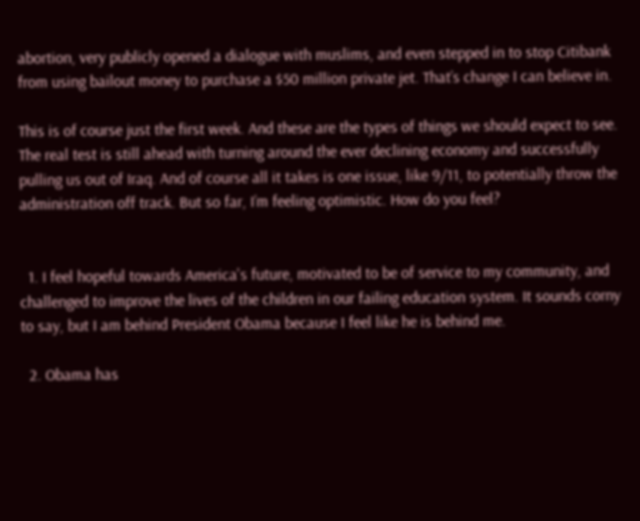abortion, very publicly opened a dialogue with muslims, and even stepped in to stop Citibank from using bailout money to purchase a $50 million private jet. That’s change I can believe in.

This is of course just the first week. And these are the types of things we should expect to see. The real test is still ahead with turning around the ever declining economy and successfully pulling us out of Iraq. And of course all it takes is one issue, like 9/11, to potentially throw the administration off track. But so far, I’m feeling optimistic. How do you feel?


  1. I feel hopeful towards America's future, motivated to be of service to my community, and challenged to improve the lives of the children in our failing education system. It sounds corny to say, but I am behind President Obama because I feel like he is behind me.

  2. Obama has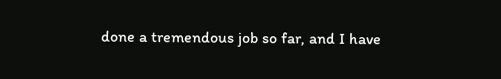done a tremendous job so far, and I have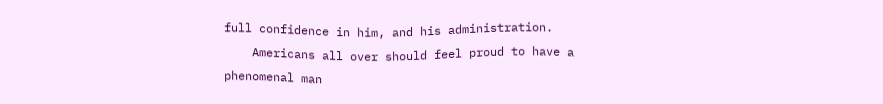full confidence in him, and his administration.
    Americans all over should feel proud to have a phenomenal man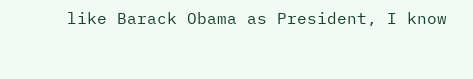like Barack Obama as President, I know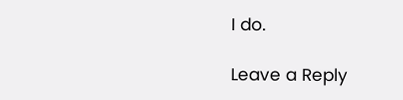I do.

Leave a Reply